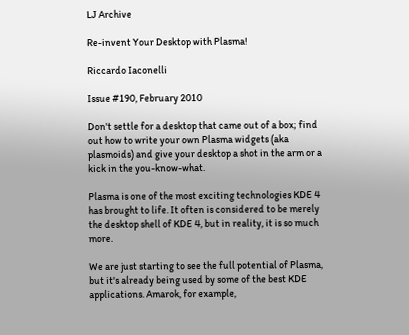LJ Archive

Re-invent Your Desktop with Plasma!

Riccardo Iaconelli

Issue #190, February 2010

Don't settle for a desktop that came out of a box; find out how to write your own Plasma widgets (aka plasmoids) and give your desktop a shot in the arm or a kick in the you-know-what.

Plasma is one of the most exciting technologies KDE 4 has brought to life. It often is considered to be merely the desktop shell of KDE 4, but in reality, it is so much more.

We are just starting to see the full potential of Plasma, but it's already being used by some of the best KDE applications. Amarok, for example,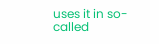uses it in so-called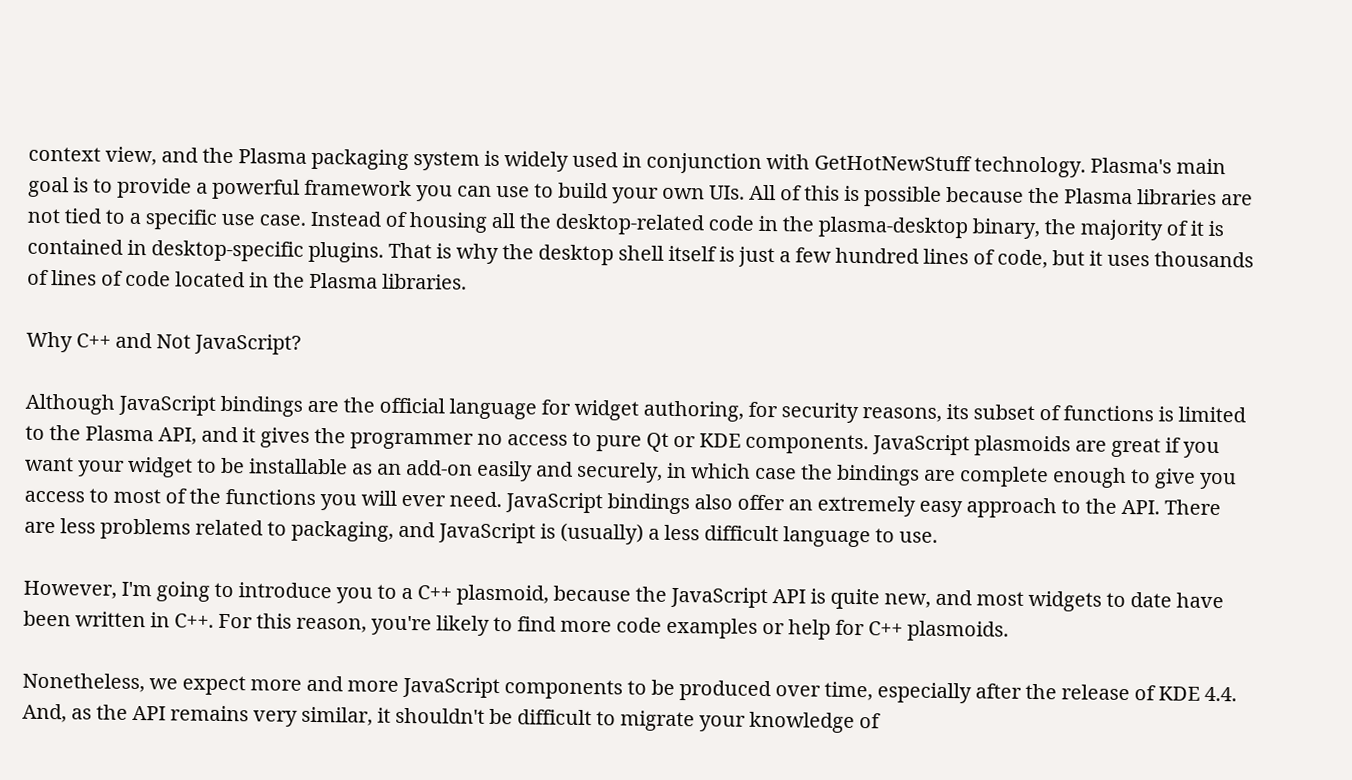context view, and the Plasma packaging system is widely used in conjunction with GetHotNewStuff technology. Plasma's main goal is to provide a powerful framework you can use to build your own UIs. All of this is possible because the Plasma libraries are not tied to a specific use case. Instead of housing all the desktop-related code in the plasma-desktop binary, the majority of it is contained in desktop-specific plugins. That is why the desktop shell itself is just a few hundred lines of code, but it uses thousands of lines of code located in the Plasma libraries.

Why C++ and Not JavaScript?

Although JavaScript bindings are the official language for widget authoring, for security reasons, its subset of functions is limited to the Plasma API, and it gives the programmer no access to pure Qt or KDE components. JavaScript plasmoids are great if you want your widget to be installable as an add-on easily and securely, in which case the bindings are complete enough to give you access to most of the functions you will ever need. JavaScript bindings also offer an extremely easy approach to the API. There are less problems related to packaging, and JavaScript is (usually) a less difficult language to use.

However, I'm going to introduce you to a C++ plasmoid, because the JavaScript API is quite new, and most widgets to date have been written in C++. For this reason, you're likely to find more code examples or help for C++ plasmoids.

Nonetheless, we expect more and more JavaScript components to be produced over time, especially after the release of KDE 4.4. And, as the API remains very similar, it shouldn't be difficult to migrate your knowledge of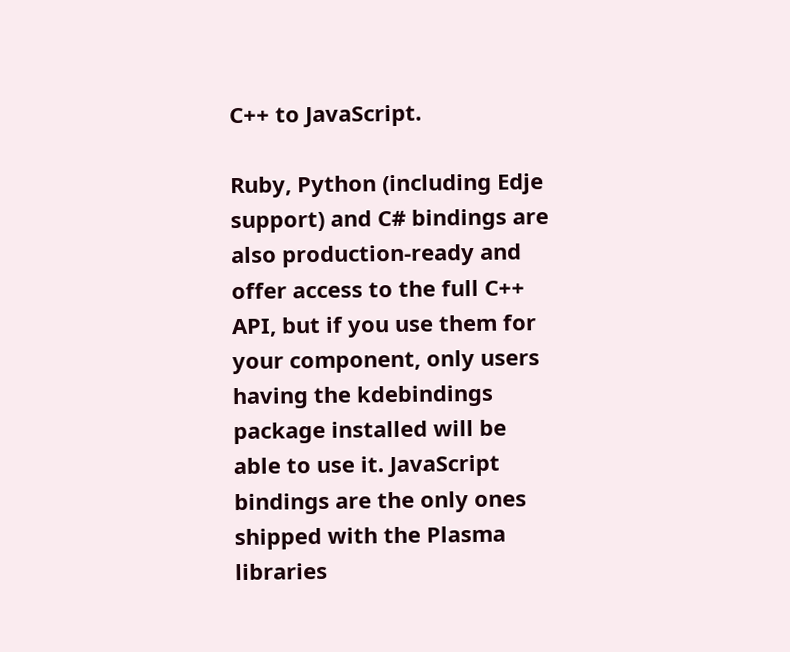C++ to JavaScript.

Ruby, Python (including Edje support) and C# bindings are also production-ready and offer access to the full C++ API, but if you use them for your component, only users having the kdebindings package installed will be able to use it. JavaScript bindings are the only ones shipped with the Plasma libraries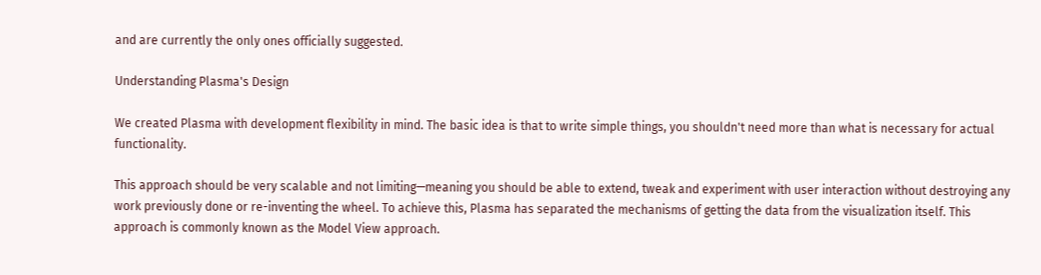and are currently the only ones officially suggested.

Understanding Plasma's Design

We created Plasma with development flexibility in mind. The basic idea is that to write simple things, you shouldn't need more than what is necessary for actual functionality.

This approach should be very scalable and not limiting—meaning you should be able to extend, tweak and experiment with user interaction without destroying any work previously done or re-inventing the wheel. To achieve this, Plasma has separated the mechanisms of getting the data from the visualization itself. This approach is commonly known as the Model View approach.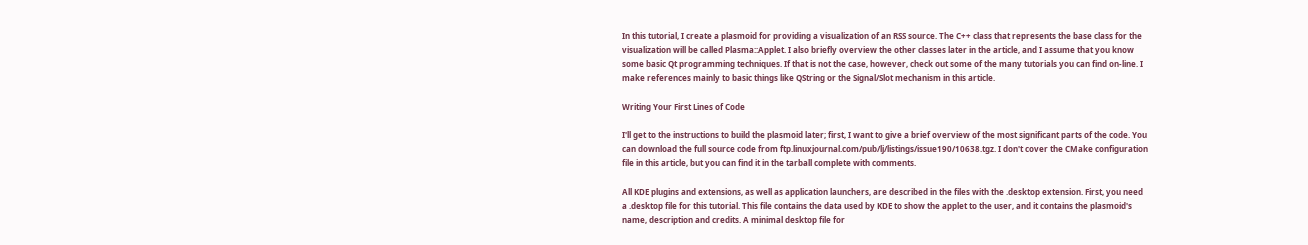In this tutorial, I create a plasmoid for providing a visualization of an RSS source. The C++ class that represents the base class for the visualization will be called Plasma::Applet. I also briefly overview the other classes later in the article, and I assume that you know some basic Qt programming techniques. If that is not the case, however, check out some of the many tutorials you can find on-line. I make references mainly to basic things like QString or the Signal/Slot mechanism in this article.

Writing Your First Lines of Code

I'll get to the instructions to build the plasmoid later; first, I want to give a brief overview of the most significant parts of the code. You can download the full source code from ftp.linuxjournal.com/pub/lj/listings/issue190/10638.tgz. I don't cover the CMake configuration file in this article, but you can find it in the tarball complete with comments.

All KDE plugins and extensions, as well as application launchers, are described in the files with the .desktop extension. First, you need a .desktop file for this tutorial. This file contains the data used by KDE to show the applet to the user, and it contains the plasmoid's name, description and credits. A minimal desktop file for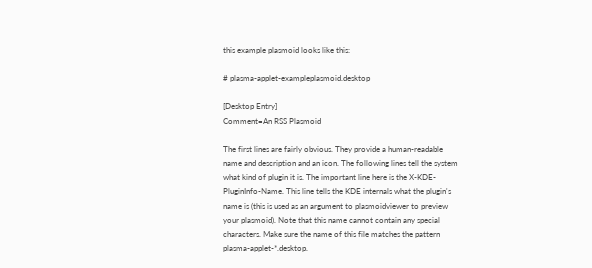this example plasmoid looks like this:

# plasma-applet-exampleplasmoid.desktop

[Desktop Entry]
Comment=An RSS Plasmoid

The first lines are fairly obvious. They provide a human-readable name and description and an icon. The following lines tell the system what kind of plugin it is. The important line here is the X-KDE-PluginInfo-Name. This line tells the KDE internals what the plugin's name is (this is used as an argument to plasmoidviewer to preview your plasmoid). Note that this name cannot contain any special characters. Make sure the name of this file matches the pattern plasma-applet-*.desktop.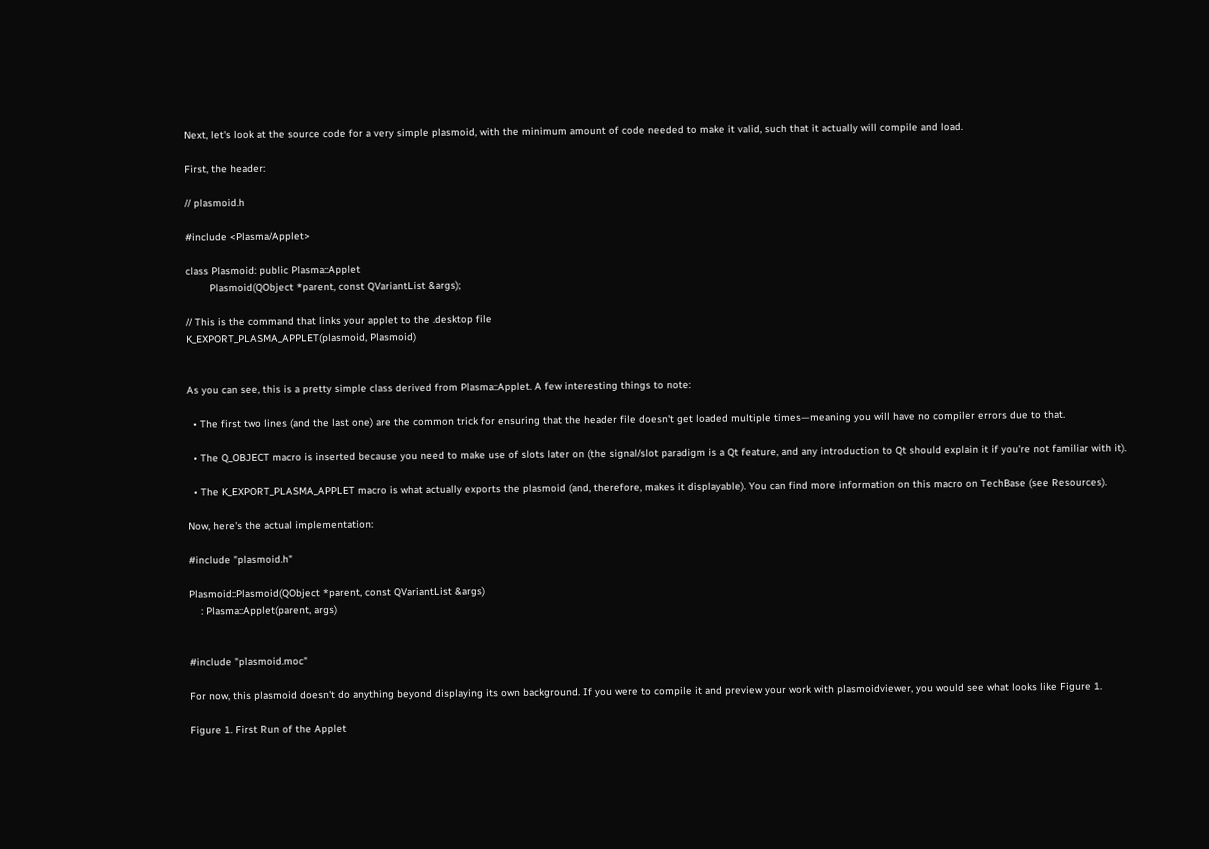Next, let's look at the source code for a very simple plasmoid, with the minimum amount of code needed to make it valid, such that it actually will compile and load.

First, the header:

// plasmoid.h

#include <Plasma/Applet>

class Plasmoid: public Plasma::Applet
        Plasmoid(QObject *parent, const QVariantList &args);

// This is the command that links your applet to the .desktop file
K_EXPORT_PLASMA_APPLET(plasmoid, Plasmoid)


As you can see, this is a pretty simple class derived from Plasma::Applet. A few interesting things to note:

  • The first two lines (and the last one) are the common trick for ensuring that the header file doesn't get loaded multiple times—meaning you will have no compiler errors due to that.

  • The Q_OBJECT macro is inserted because you need to make use of slots later on (the signal/slot paradigm is a Qt feature, and any introduction to Qt should explain it if you're not familiar with it).

  • The K_EXPORT_PLASMA_APPLET macro is what actually exports the plasmoid (and, therefore, makes it displayable). You can find more information on this macro on TechBase (see Resources).

Now, here's the actual implementation:

#include "plasmoid.h"

Plasmoid::Plasmoid(QObject *parent, const QVariantList &args)
    : Plasma::Applet(parent, args)


#include "plasmoid.moc"

For now, this plasmoid doesn't do anything beyond displaying its own background. If you were to compile it and preview your work with plasmoidviewer, you would see what looks like Figure 1.

Figure 1. First Run of the Applet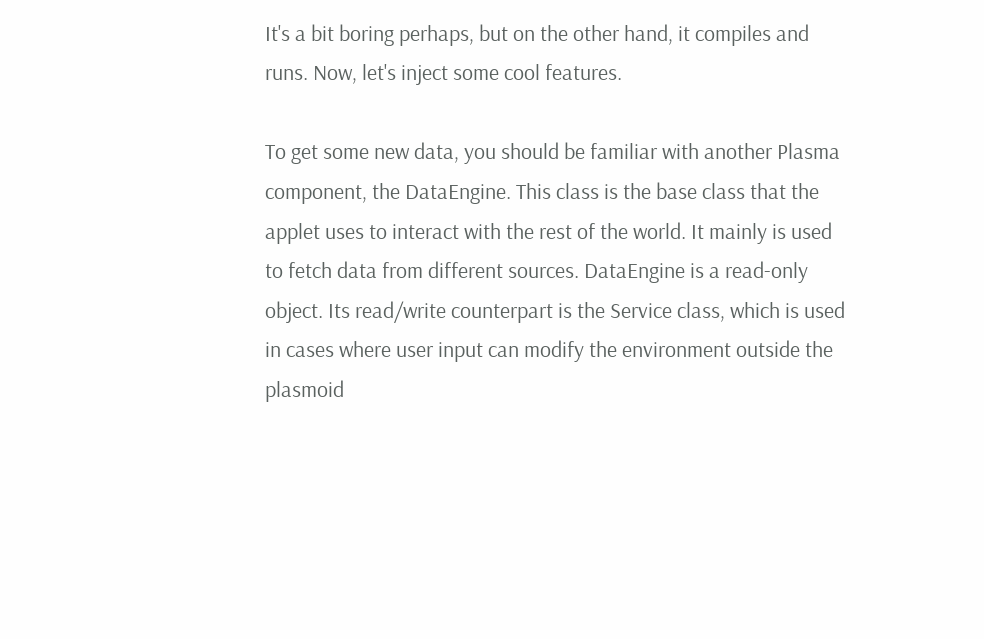It's a bit boring perhaps, but on the other hand, it compiles and runs. Now, let's inject some cool features.

To get some new data, you should be familiar with another Plasma component, the DataEngine. This class is the base class that the applet uses to interact with the rest of the world. It mainly is used to fetch data from different sources. DataEngine is a read-only object. Its read/write counterpart is the Service class, which is used in cases where user input can modify the environment outside the plasmoid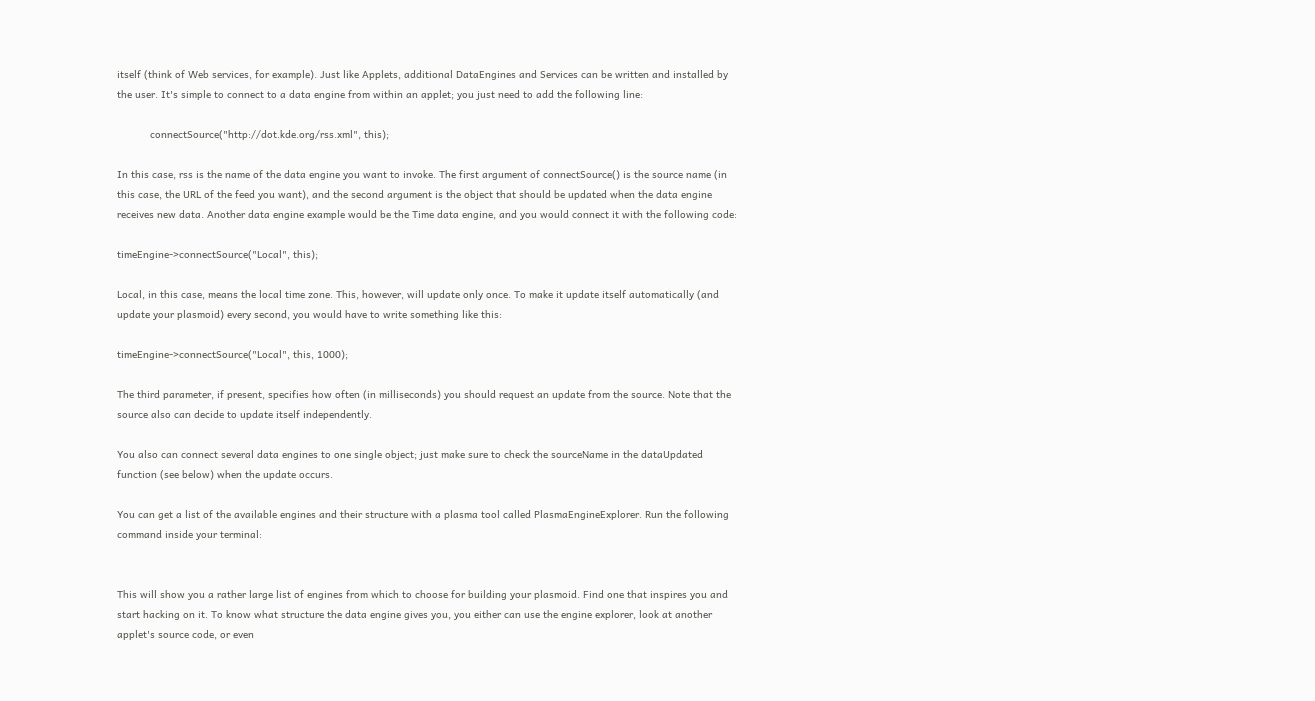itself (think of Web services, for example). Just like Applets, additional DataEngines and Services can be written and installed by the user. It's simple to connect to a data engine from within an applet; you just need to add the following line:

           connectSource("http://dot.kde.org/rss.xml", this);

In this case, rss is the name of the data engine you want to invoke. The first argument of connectSource() is the source name (in this case, the URL of the feed you want), and the second argument is the object that should be updated when the data engine receives new data. Another data engine example would be the Time data engine, and you would connect it with the following code:

timeEngine->connectSource("Local", this);

Local, in this case, means the local time zone. This, however, will update only once. To make it update itself automatically (and update your plasmoid) every second, you would have to write something like this:

timeEngine->connectSource("Local", this, 1000);

The third parameter, if present, specifies how often (in milliseconds) you should request an update from the source. Note that the source also can decide to update itself independently.

You also can connect several data engines to one single object; just make sure to check the sourceName in the dataUpdated function (see below) when the update occurs.

You can get a list of the available engines and their structure with a plasma tool called PlasmaEngineExplorer. Run the following command inside your terminal:


This will show you a rather large list of engines from which to choose for building your plasmoid. Find one that inspires you and start hacking on it. To know what structure the data engine gives you, you either can use the engine explorer, look at another applet's source code, or even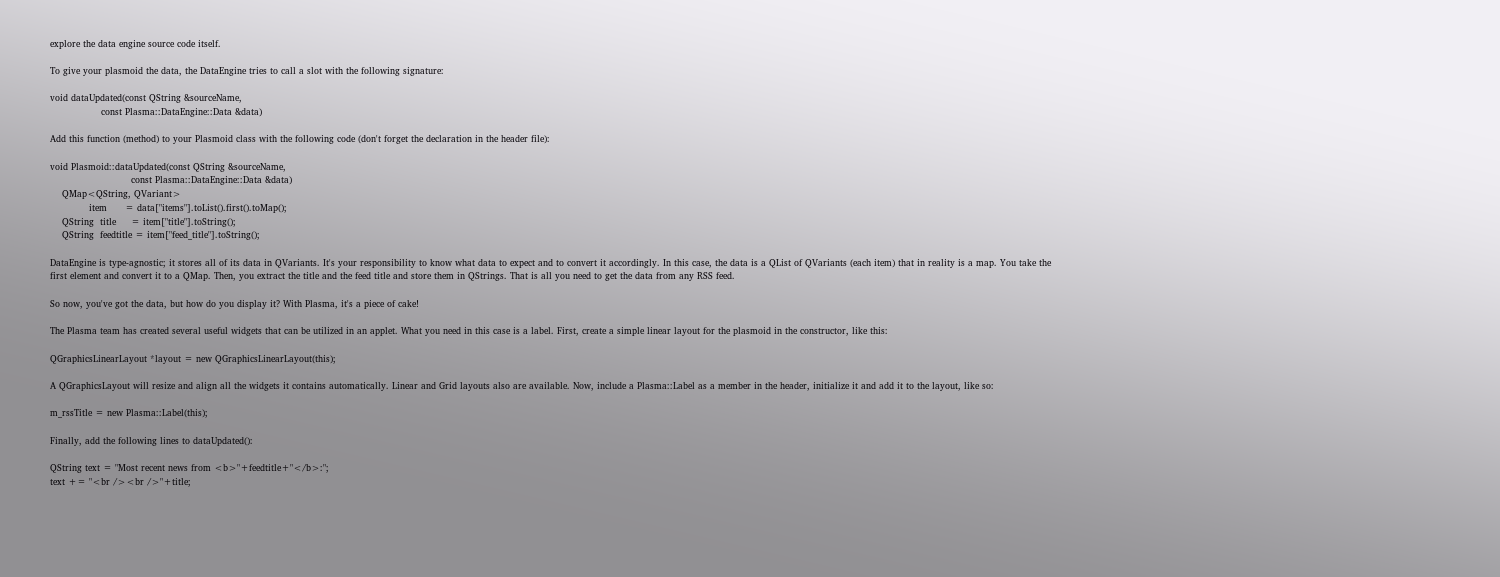explore the data engine source code itself.

To give your plasmoid the data, the DataEngine tries to call a slot with the following signature:

void dataUpdated(const QString &sourceName,
                 const Plasma::DataEngine::Data &data)

Add this function (method) to your Plasmoid class with the following code (don't forget the declaration in the header file):

void Plasmoid::dataUpdated(const QString &sourceName,
                           const Plasma::DataEngine::Data &data)
    QMap<QString, QVariant>
             item      = data["items"].toList().first().toMap();
    QString  title     = item["title"].toString();
    QString  feedtitle = item["feed_title"].toString();

DataEngine is type-agnostic; it stores all of its data in QVariants. It's your responsibility to know what data to expect and to convert it accordingly. In this case, the data is a QList of QVariants (each item) that in reality is a map. You take the first element and convert it to a QMap. Then, you extract the title and the feed title and store them in QStrings. That is all you need to get the data from any RSS feed.

So now, you've got the data, but how do you display it? With Plasma, it's a piece of cake!

The Plasma team has created several useful widgets that can be utilized in an applet. What you need in this case is a label. First, create a simple linear layout for the plasmoid in the constructor, like this:

QGraphicsLinearLayout *layout = new QGraphicsLinearLayout(this);

A QGraphicsLayout will resize and align all the widgets it contains automatically. Linear and Grid layouts also are available. Now, include a Plasma::Label as a member in the header, initialize it and add it to the layout, like so:

m_rssTitle = new Plasma::Label(this);

Finally, add the following lines to dataUpdated():

QString text = "Most recent news from <b>"+feedtitle+"</b>:";
text += "<br /><br />"+title;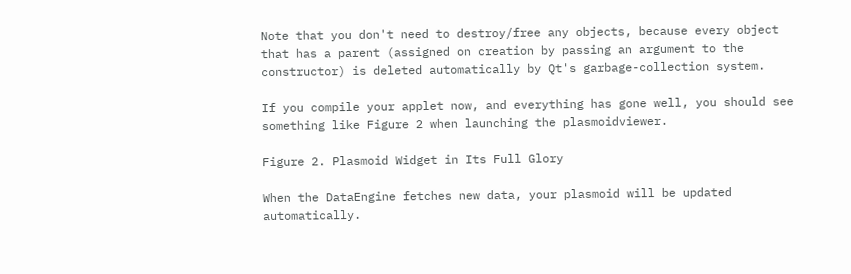Note that you don't need to destroy/free any objects, because every object that has a parent (assigned on creation by passing an argument to the constructor) is deleted automatically by Qt's garbage-collection system.

If you compile your applet now, and everything has gone well, you should see something like Figure 2 when launching the plasmoidviewer.

Figure 2. Plasmoid Widget in Its Full Glory

When the DataEngine fetches new data, your plasmoid will be updated automatically.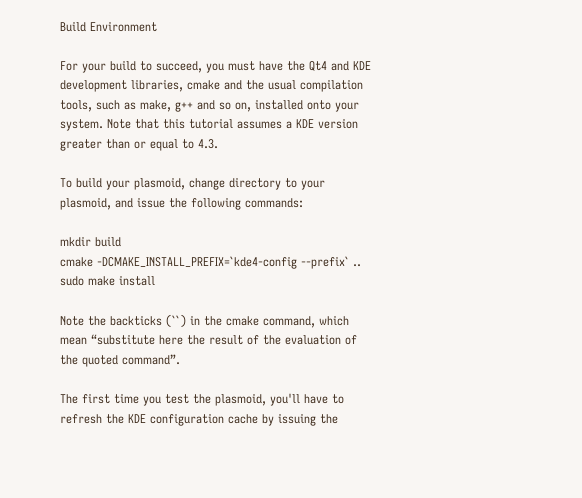Build Environment

For your build to succeed, you must have the Qt4 and KDE development libraries, cmake and the usual compilation tools, such as make, g++ and so on, installed onto your system. Note that this tutorial assumes a KDE version greater than or equal to 4.3.

To build your plasmoid, change directory to your plasmoid, and issue the following commands:

mkdir build
cmake -DCMAKE_INSTALL_PREFIX=`kde4-config --prefix` ..
sudo make install

Note the backticks (``) in the cmake command, which mean “substitute here the result of the evaluation of the quoted command”.

The first time you test the plasmoid, you'll have to refresh the KDE configuration cache by issuing the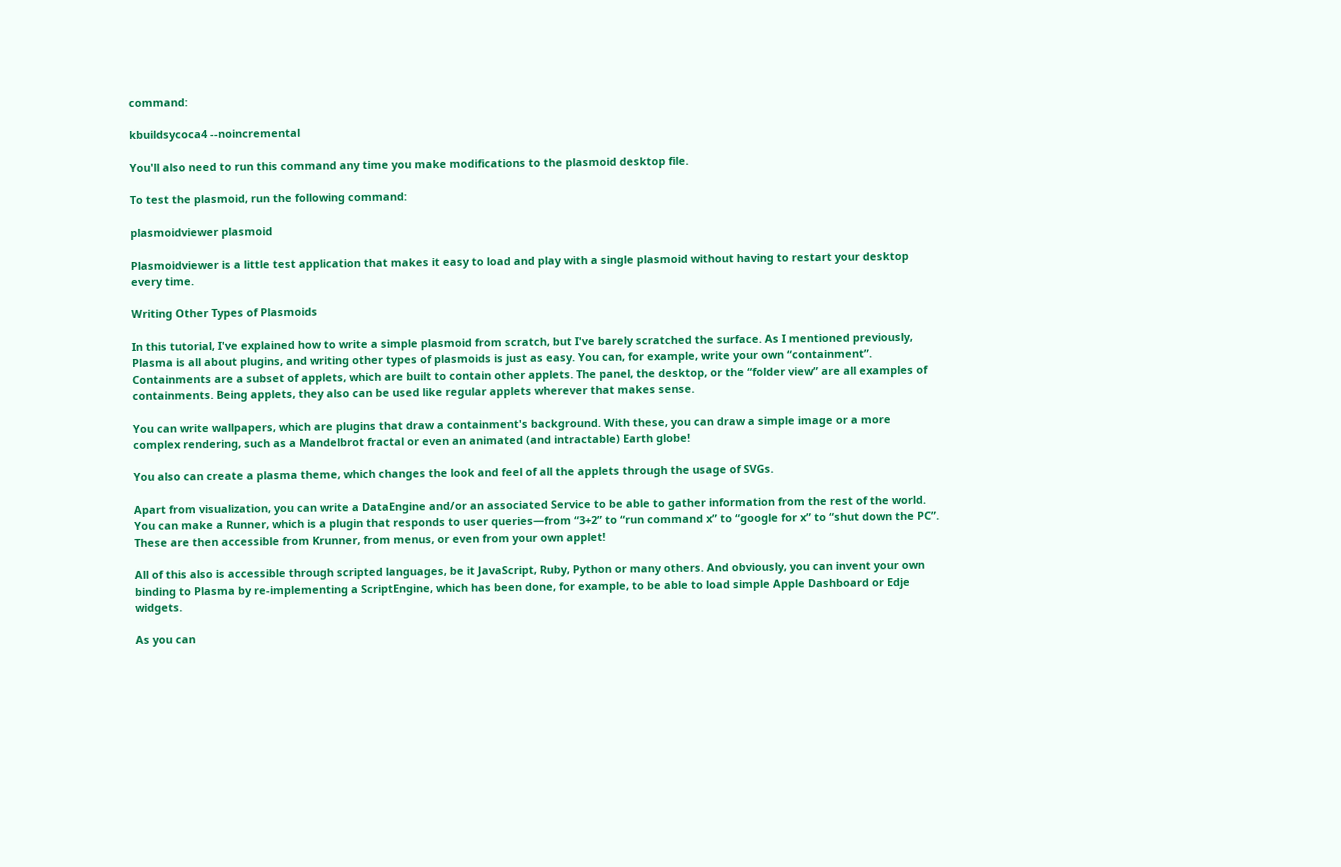command:

kbuildsycoca4 --noincremental

You'll also need to run this command any time you make modifications to the plasmoid desktop file.

To test the plasmoid, run the following command:

plasmoidviewer plasmoid

Plasmoidviewer is a little test application that makes it easy to load and play with a single plasmoid without having to restart your desktop every time.

Writing Other Types of Plasmoids

In this tutorial, I've explained how to write a simple plasmoid from scratch, but I've barely scratched the surface. As I mentioned previously, Plasma is all about plugins, and writing other types of plasmoids is just as easy. You can, for example, write your own “containment”. Containments are a subset of applets, which are built to contain other applets. The panel, the desktop, or the “folder view” are all examples of containments. Being applets, they also can be used like regular applets wherever that makes sense.

You can write wallpapers, which are plugins that draw a containment's background. With these, you can draw a simple image or a more complex rendering, such as a Mandelbrot fractal or even an animated (and intractable) Earth globe!

You also can create a plasma theme, which changes the look and feel of all the applets through the usage of SVGs.

Apart from visualization, you can write a DataEngine and/or an associated Service to be able to gather information from the rest of the world. You can make a Runner, which is a plugin that responds to user queries—from “3+2” to “run command x” to “google for x” to “shut down the PC”. These are then accessible from Krunner, from menus, or even from your own applet!

All of this also is accessible through scripted languages, be it JavaScript, Ruby, Python or many others. And obviously, you can invent your own binding to Plasma by re-implementing a ScriptEngine, which has been done, for example, to be able to load simple Apple Dashboard or Edje widgets.

As you can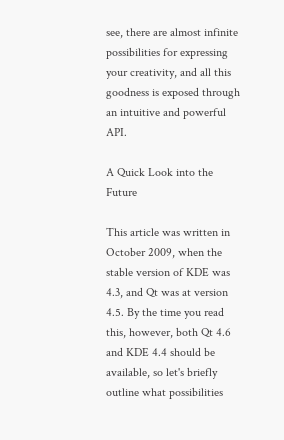see, there are almost infinite possibilities for expressing your creativity, and all this goodness is exposed through an intuitive and powerful API.

A Quick Look into the Future

This article was written in October 2009, when the stable version of KDE was 4.3, and Qt was at version 4.5. By the time you read this, however, both Qt 4.6 and KDE 4.4 should be available, so let's briefly outline what possibilities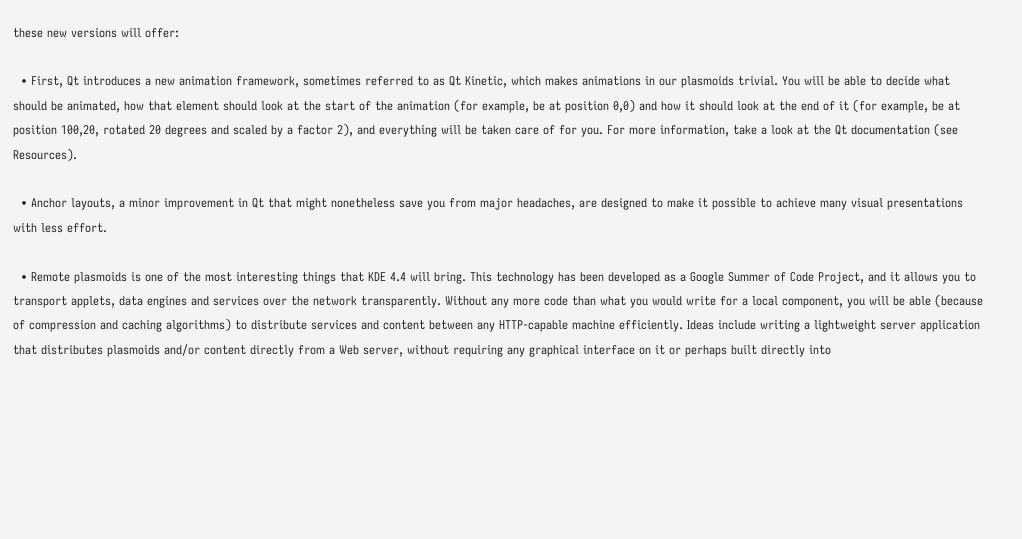these new versions will offer:

  • First, Qt introduces a new animation framework, sometimes referred to as Qt Kinetic, which makes animations in our plasmoids trivial. You will be able to decide what should be animated, how that element should look at the start of the animation (for example, be at position 0,0) and how it should look at the end of it (for example, be at position 100,20, rotated 20 degrees and scaled by a factor 2), and everything will be taken care of for you. For more information, take a look at the Qt documentation (see Resources).

  • Anchor layouts, a minor improvement in Qt that might nonetheless save you from major headaches, are designed to make it possible to achieve many visual presentations with less effort.

  • Remote plasmoids is one of the most interesting things that KDE 4.4 will bring. This technology has been developed as a Google Summer of Code Project, and it allows you to transport applets, data engines and services over the network transparently. Without any more code than what you would write for a local component, you will be able (because of compression and caching algorithms) to distribute services and content between any HTTP-capable machine efficiently. Ideas include writing a lightweight server application that distributes plasmoids and/or content directly from a Web server, without requiring any graphical interface on it or perhaps built directly into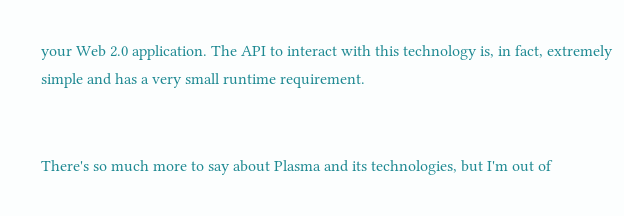your Web 2.0 application. The API to interact with this technology is, in fact, extremely simple and has a very small runtime requirement.


There's so much more to say about Plasma and its technologies, but I'm out of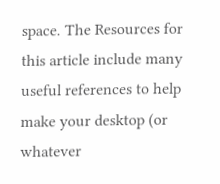space. The Resources for this article include many useful references to help make your desktop (or whatever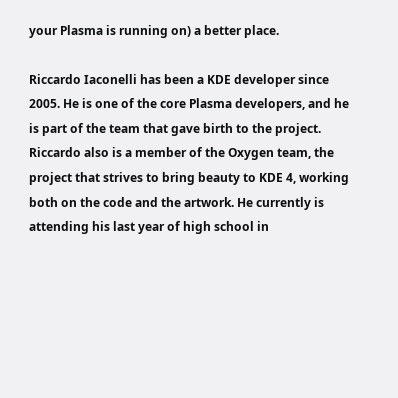your Plasma is running on) a better place.

Riccardo Iaconelli has been a KDE developer since 2005. He is one of the core Plasma developers, and he is part of the team that gave birth to the project. Riccardo also is a member of the Oxygen team, the project that strives to bring beauty to KDE 4, working both on the code and the artwork. He currently is attending his last year of high school in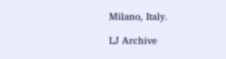Milano, Italy.

LJ Archive